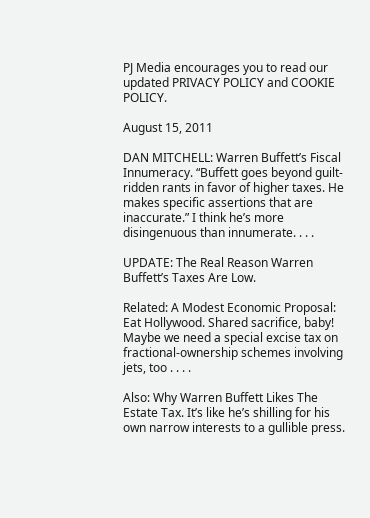PJ Media encourages you to read our updated PRIVACY POLICY and COOKIE POLICY.

August 15, 2011

DAN MITCHELL: Warren Buffett’s Fiscal Innumeracy. “Buffett goes beyond guilt-ridden rants in favor of higher taxes. He makes specific assertions that are inaccurate.” I think he’s more disingenuous than innumerate. . . .

UPDATE: The Real Reason Warren Buffett’s Taxes Are Low.

Related: A Modest Economic Proposal: Eat Hollywood. Shared sacrifice, baby! Maybe we need a special excise tax on fractional-ownership schemes involving jets, too . . . .

Also: Why Warren Buffett Likes The Estate Tax. It’s like he’s shilling for his own narrow interests to a gullible press.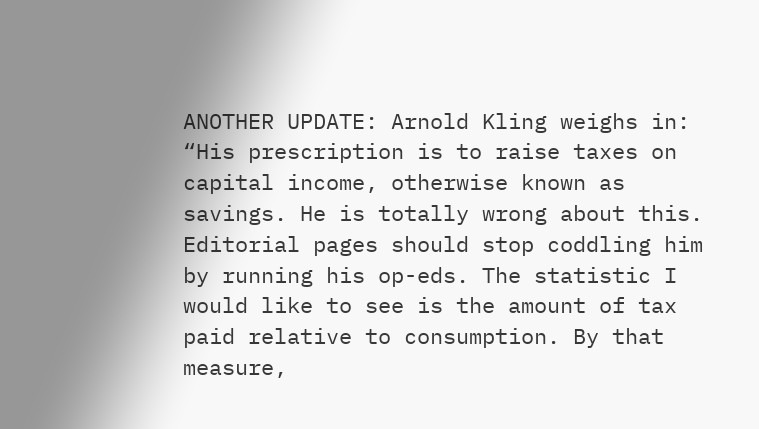ANOTHER UPDATE: Arnold Kling weighs in: “His prescription is to raise taxes on capital income, otherwise known as savings. He is totally wrong about this. Editorial pages should stop coddling him by running his op-eds. The statistic I would like to see is the amount of tax paid relative to consumption. By that measure,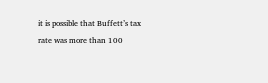it is possible that Buffett’s tax rate was more than 100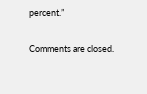percent.”

Comments are closed.